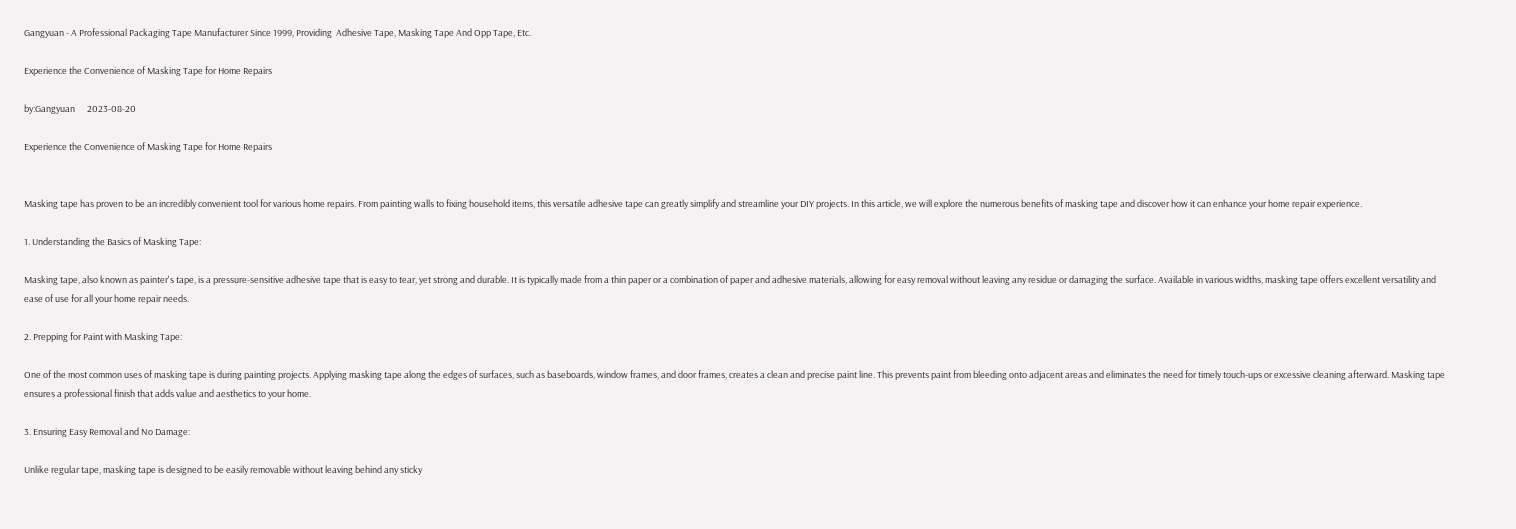Gangyuan - A Professional Packaging Tape Manufacturer Since 1999, Providing  Adhesive Tape, Masking Tape And Opp Tape, Etc.

Experience the Convenience of Masking Tape for Home Repairs

by:Gangyuan      2023-08-20

Experience the Convenience of Masking Tape for Home Repairs


Masking tape has proven to be an incredibly convenient tool for various home repairs. From painting walls to fixing household items, this versatile adhesive tape can greatly simplify and streamline your DIY projects. In this article, we will explore the numerous benefits of masking tape and discover how it can enhance your home repair experience.

1. Understanding the Basics of Masking Tape:

Masking tape, also known as painter's tape, is a pressure-sensitive adhesive tape that is easy to tear, yet strong and durable. It is typically made from a thin paper or a combination of paper and adhesive materials, allowing for easy removal without leaving any residue or damaging the surface. Available in various widths, masking tape offers excellent versatility and ease of use for all your home repair needs.

2. Prepping for Paint with Masking Tape:

One of the most common uses of masking tape is during painting projects. Applying masking tape along the edges of surfaces, such as baseboards, window frames, and door frames, creates a clean and precise paint line. This prevents paint from bleeding onto adjacent areas and eliminates the need for timely touch-ups or excessive cleaning afterward. Masking tape ensures a professional finish that adds value and aesthetics to your home.

3. Ensuring Easy Removal and No Damage:

Unlike regular tape, masking tape is designed to be easily removable without leaving behind any sticky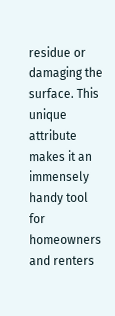residue or damaging the surface. This unique attribute makes it an immensely handy tool for homeowners and renters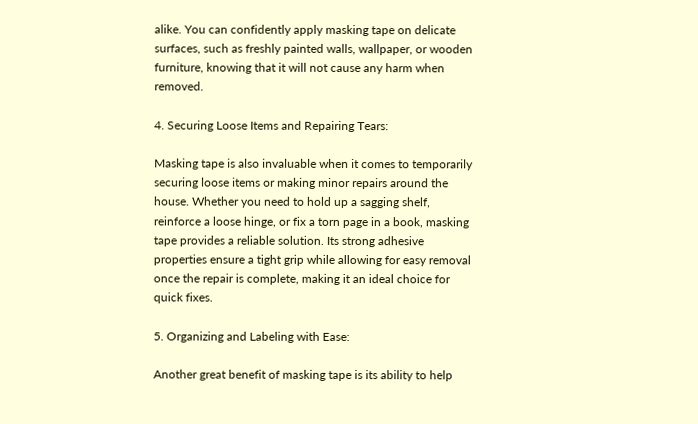alike. You can confidently apply masking tape on delicate surfaces, such as freshly painted walls, wallpaper, or wooden furniture, knowing that it will not cause any harm when removed.

4. Securing Loose Items and Repairing Tears:

Masking tape is also invaluable when it comes to temporarily securing loose items or making minor repairs around the house. Whether you need to hold up a sagging shelf, reinforce a loose hinge, or fix a torn page in a book, masking tape provides a reliable solution. Its strong adhesive properties ensure a tight grip while allowing for easy removal once the repair is complete, making it an ideal choice for quick fixes.

5. Organizing and Labeling with Ease:

Another great benefit of masking tape is its ability to help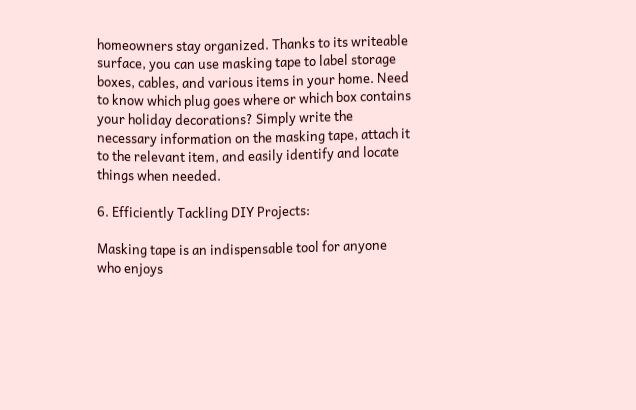homeowners stay organized. Thanks to its writeable surface, you can use masking tape to label storage boxes, cables, and various items in your home. Need to know which plug goes where or which box contains your holiday decorations? Simply write the necessary information on the masking tape, attach it to the relevant item, and easily identify and locate things when needed.

6. Efficiently Tackling DIY Projects:

Masking tape is an indispensable tool for anyone who enjoys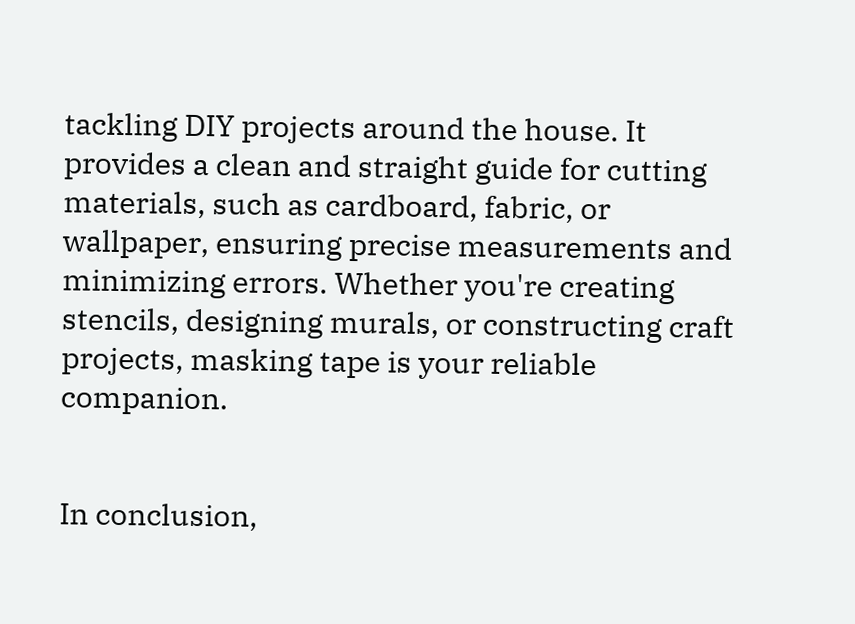tackling DIY projects around the house. It provides a clean and straight guide for cutting materials, such as cardboard, fabric, or wallpaper, ensuring precise measurements and minimizing errors. Whether you're creating stencils, designing murals, or constructing craft projects, masking tape is your reliable companion.


In conclusion,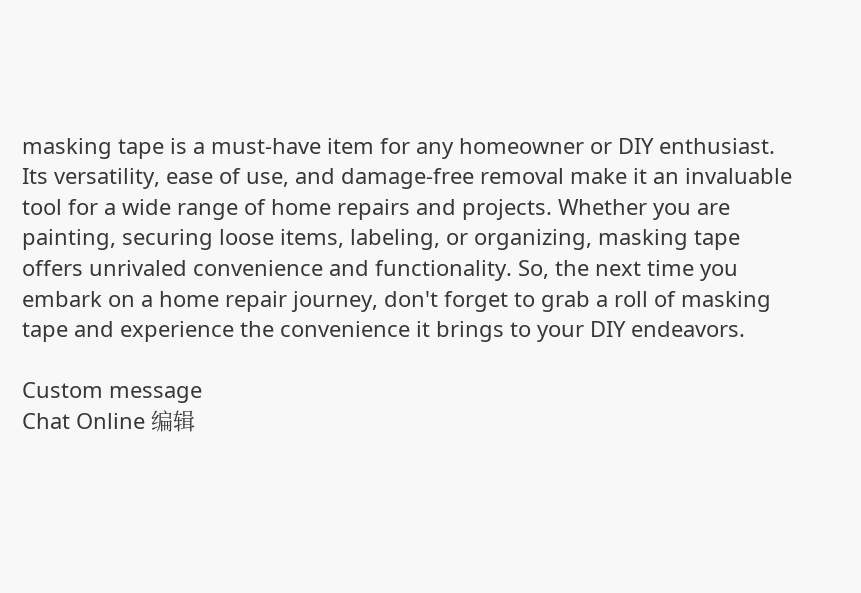masking tape is a must-have item for any homeowner or DIY enthusiast. Its versatility, ease of use, and damage-free removal make it an invaluable tool for a wide range of home repairs and projects. Whether you are painting, securing loose items, labeling, or organizing, masking tape offers unrivaled convenience and functionality. So, the next time you embark on a home repair journey, don't forget to grab a roll of masking tape and experience the convenience it brings to your DIY endeavors.

Custom message
Chat Online 编辑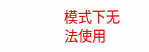模式下无法使用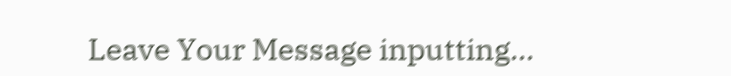Leave Your Message inputting...